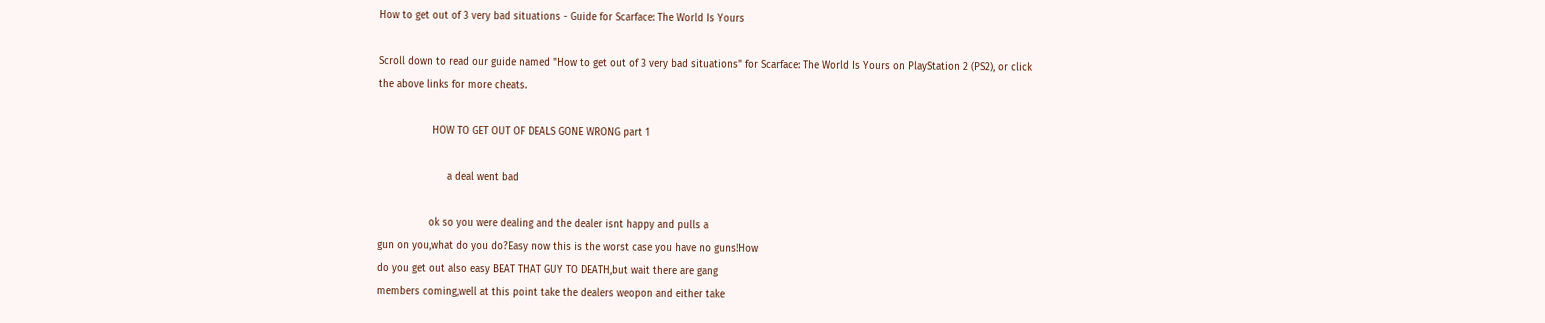How to get out of 3 very bad situations - Guide for Scarface: The World Is Yours

Scroll down to read our guide named "How to get out of 3 very bad situations" for Scarface: The World Is Yours on PlayStation 2 (PS2), or click the above links for more cheats.

                  HOW TO GET OUT OF DEALS GONE WRONG part 1

                       a deal went bad

                 ok so you were dealing and the dealer isnt happy and pulls a
gun on you,what do you do?Easy now this is the worst case you have no guns!How
do you get out also easy BEAT THAT GUY TO DEATH,but wait there are gang
members coming,well at this point take the dealers weopon and either take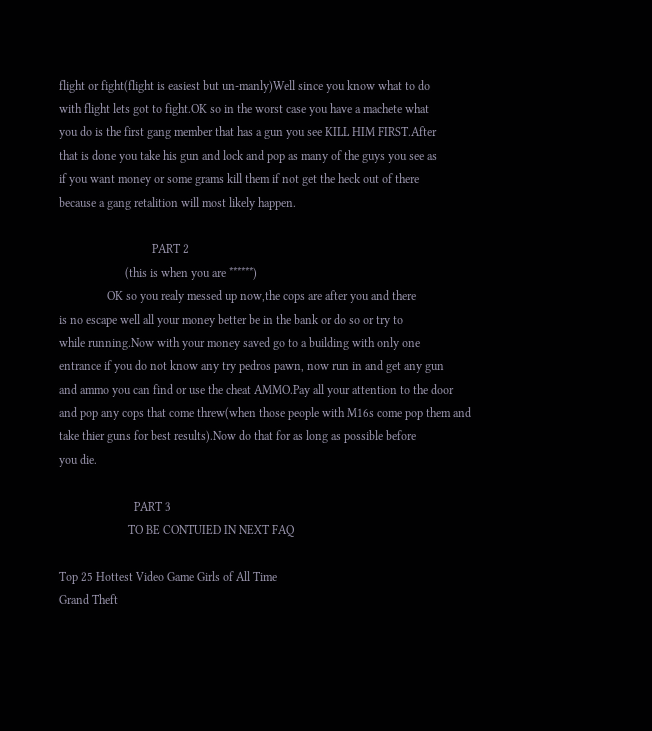flight or fight(flight is easiest but un-manly)Well since you know what to do
with flight lets got to fight.OK so in the worst case you have a machete what
you do is the first gang member that has a gun you see KILL HIM FIRST.After
that is done you take his gun and lock and pop as many of the guys you see as
if you want money or some grams kill them if not get the heck out of there
because a gang retalition will most likely happen.

                               PART 2
                      (this is when you are ******)
                OK so you realy messed up now,the cops are after you and there
is no escape well all your money better be in the bank or do so or try to
while running.Now with your money saved go to a building with only one
entrance if you do not know any try pedros pawn, now run in and get any gun
and ammo you can find or use the cheat AMMO.Pay all your attention to the door
and pop any cops that come threw(when those people with M16s come pop them and
take thier guns for best results).Now do that for as long as possible before
you die.

                         PART 3
                       TO BE CONTUIED IN NEXT FAQ

Top 25 Hottest Video Game Girls of All Time
Grand Theft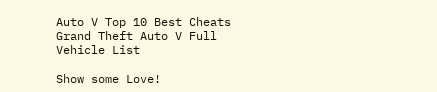Auto V Top 10 Best Cheats
Grand Theft Auto V Full Vehicle List

Show some Love!